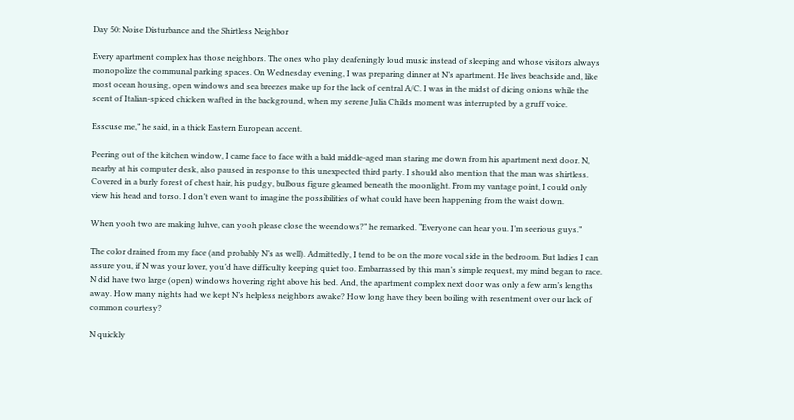Day 50: Noise Disturbance and the Shirtless Neighbor

Every apartment complex has those neighbors. The ones who play deafeningly loud music instead of sleeping and whose visitors always monopolize the communal parking spaces. On Wednesday evening, I was preparing dinner at N’s apartment. He lives beachside and, like most ocean housing, open windows and sea breezes make up for the lack of central A/C. I was in the midst of dicing onions while the scent of Italian-spiced chicken wafted in the background, when my serene Julia Childs moment was interrupted by a gruff voice.

Esscuse me,” he said, in a thick Eastern European accent.

Peering out of the kitchen window, I came face to face with a bald middle-aged man staring me down from his apartment next door. N, nearby at his computer desk, also paused in response to this unexpected third party. I should also mention that the man was shirtless. Covered in a burly forest of chest hair, his pudgy, bulbous figure gleamed beneath the moonlight. From my vantage point, I could only view his head and torso. I don’t even want to imagine the possibilities of what could have been happening from the waist down.

When yooh two are making luhve, can yooh please close the weendows?” he remarked. “Everyone can hear you. I’m seerious guys.”

The color drained from my face (and probably N’s as well). Admittedly, I tend to be on the more vocal side in the bedroom. But ladies I can assure you, if N was your lover, you’d have difficulty keeping quiet too. Embarrassed by this man’s simple request, my mind began to race. N did have two large (open) windows hovering right above his bed. And, the apartment complex next door was only a few arm’s lengths away. How many nights had we kept N’s helpless neighbors awake? How long have they been boiling with resentment over our lack of common courtesy?

N quickly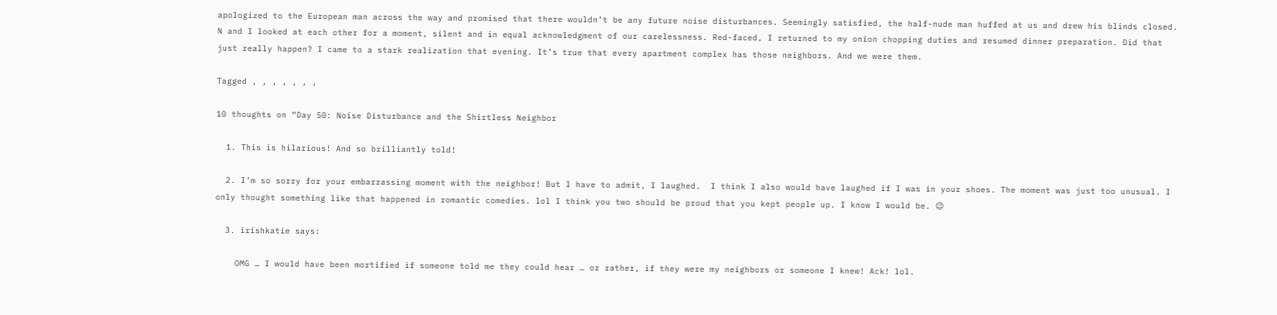apologized to the European man across the way and promised that there wouldn’t be any future noise disturbances. Seemingly satisfied, the half-nude man huffed at us and drew his blinds closed. N and I looked at each other for a moment, silent and in equal acknowledgment of our carelessness. Red-faced, I returned to my onion chopping duties and resumed dinner preparation. Did that just really happen? I came to a stark realization that evening. It’s true that every apartment complex has those neighbors. And we were them.

Tagged , , , , , , ,

10 thoughts on “Day 50: Noise Disturbance and the Shirtless Neighbor

  1. This is hilarious! And so brilliantly told!

  2. I’m so sorry for your embarrassing moment with the neighbor! But I have to admit, I laughed.  I think I also would have laughed if I was in your shoes. The moment was just too unusual. I only thought something like that happened in romantic comedies. lol I think you two should be proud that you kept people up. I know I would be. 😉

  3. irishkatie says:

    OMG … I would have been mortified if someone told me they could hear … or rather, if they were my neighbors or someone I knew! Ack! lol.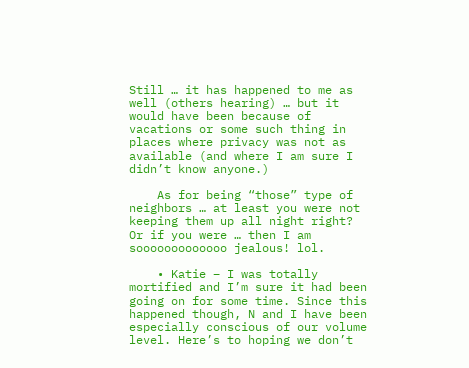Still … it has happened to me as well (others hearing) … but it would have been because of vacations or some such thing in places where privacy was not as available (and where I am sure I didn’t know anyone.)

    As for being “those” type of neighbors … at least you were not keeping them up all night right? Or if you were … then I am sooooooooooooo jealous! lol.

    • Katie – I was totally mortified and I’m sure it had been going on for some time. Since this happened though, N and I have been especially conscious of our volume level. Here’s to hoping we don’t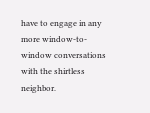have to engage in any more window-to-window conversations with the shirtless neighbor.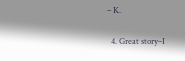– K.

  4. Great story–I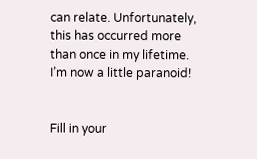can relate. Unfortunately, this has occurred more than once in my lifetime. I’m now a little paranoid!


Fill in your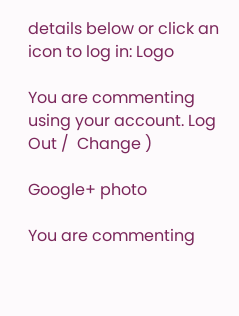details below or click an icon to log in: Logo

You are commenting using your account. Log Out /  Change )

Google+ photo

You are commenting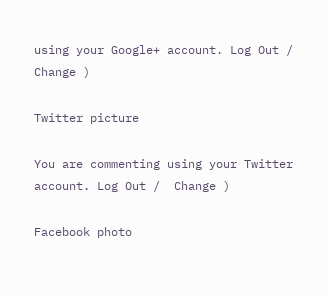using your Google+ account. Log Out /  Change )

Twitter picture

You are commenting using your Twitter account. Log Out /  Change )

Facebook photo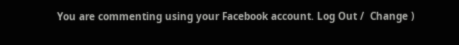You are commenting using your Facebook account. Log Out /  Change )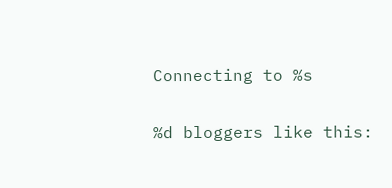Connecting to %s

%d bloggers like this: